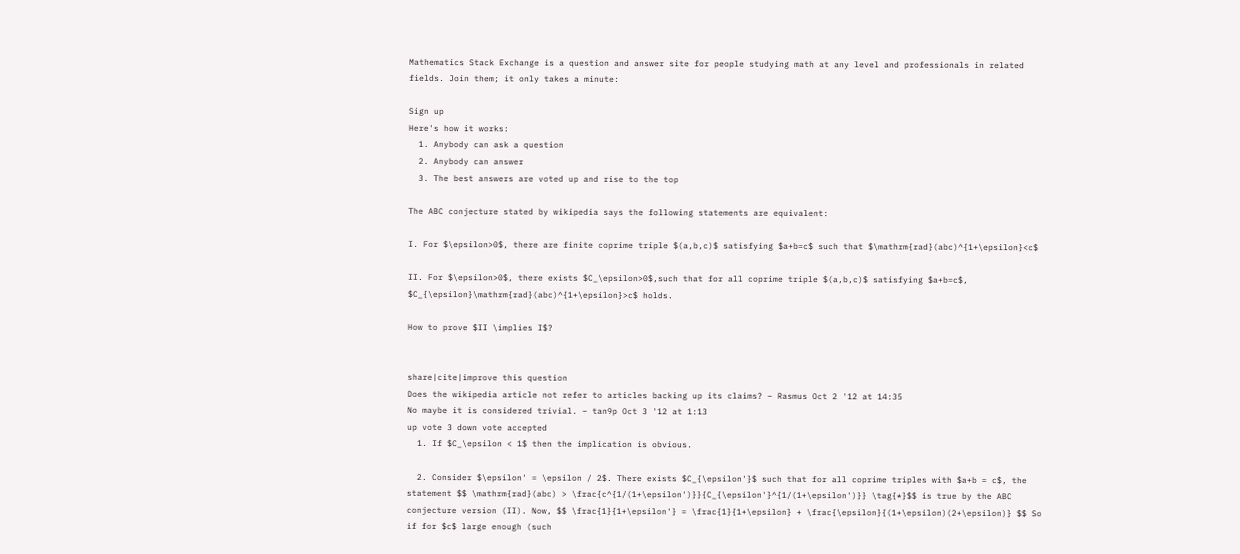Mathematics Stack Exchange is a question and answer site for people studying math at any level and professionals in related fields. Join them; it only takes a minute:

Sign up
Here's how it works:
  1. Anybody can ask a question
  2. Anybody can answer
  3. The best answers are voted up and rise to the top

The ABC conjecture stated by wikipedia says the following statements are equivalent:

I. For $\epsilon>0$, there are finite coprime triple $(a,b,c)$ satisfying $a+b=c$ such that $\mathrm{rad}(abc)^{1+\epsilon}<c$

II. For $\epsilon>0$, there exists $C_\epsilon>0$,such that for all coprime triple $(a,b,c)$ satisfying $a+b=c$, $C_{\epsilon}\mathrm{rad}(abc)^{1+\epsilon}>c$ holds.

How to prove $II \implies I$?


share|cite|improve this question
Does the wikipedia article not refer to articles backing up its claims? – Rasmus Oct 2 '12 at 14:35
No maybe it is considered trivial. – tan9p Oct 3 '12 at 1:13
up vote 3 down vote accepted
  1. If $C_\epsilon < 1$ then the implication is obvious.

  2. Consider $\epsilon' = \epsilon / 2$. There exists $C_{\epsilon'}$ such that for all coprime triples with $a+b = c$, the statement $$ \mathrm{rad}(abc) > \frac{c^{1/(1+\epsilon')}}{C_{\epsilon'}^{1/(1+\epsilon')}} \tag{*}$$ is true by the ABC conjecture version (II). Now, $$ \frac{1}{1+\epsilon'} = \frac{1}{1+\epsilon} + \frac{\epsilon}{(1+\epsilon)(2+\epsilon)} $$ So if for $c$ large enough (such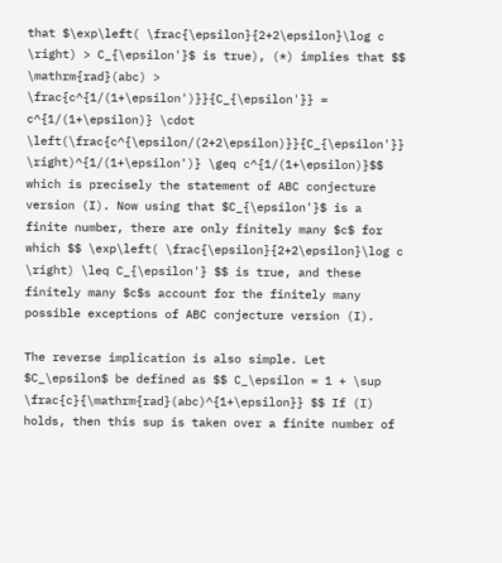that $\exp\left( \frac{\epsilon}{2+2\epsilon}\log c \right) > C_{\epsilon'}$ is true), (*) implies that $$ \mathrm{rad}(abc) > \frac{c^{1/(1+\epsilon')}}{C_{\epsilon'}} = c^{1/(1+\epsilon)} \cdot \left(\frac{c^{\epsilon/(2+2\epsilon)}}{C_{\epsilon'}} \right)^{1/(1+\epsilon')} \geq c^{1/(1+\epsilon)}$$ which is precisely the statement of ABC conjecture version (I). Now using that $C_{\epsilon'}$ is a finite number, there are only finitely many $c$ for which $$ \exp\left( \frac{\epsilon}{2+2\epsilon}\log c \right) \leq C_{\epsilon'} $$ is true, and these finitely many $c$s account for the finitely many possible exceptions of ABC conjecture version (I).

The reverse implication is also simple. Let $C_\epsilon$ be defined as $$ C_\epsilon = 1 + \sup \frac{c}{\mathrm{rad}(abc)^{1+\epsilon}} $$ If (I) holds, then this sup is taken over a finite number of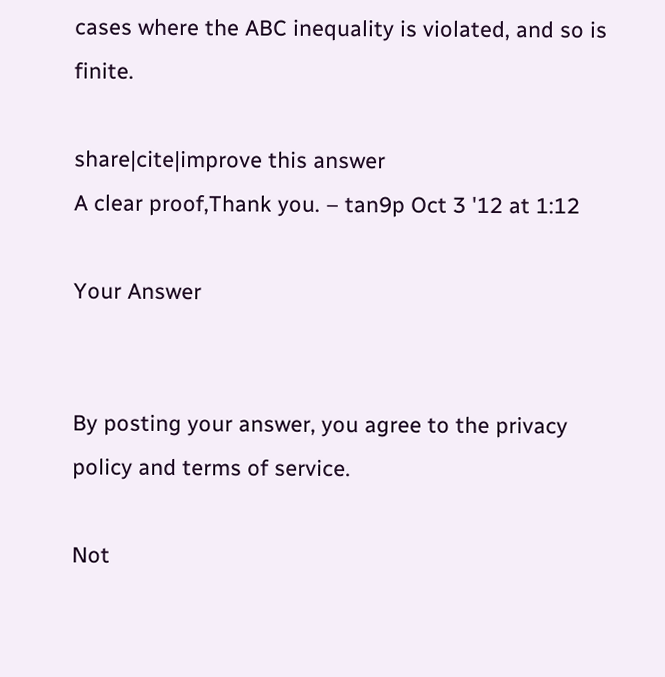cases where the ABC inequality is violated, and so is finite.

share|cite|improve this answer
A clear proof,Thank you. – tan9p Oct 3 '12 at 1:12

Your Answer


By posting your answer, you agree to the privacy policy and terms of service.

Not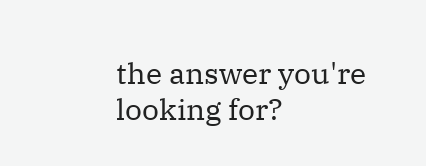the answer you're looking for?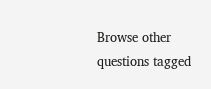Browse other questions tagged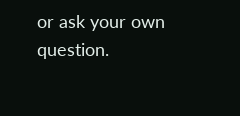or ask your own question.